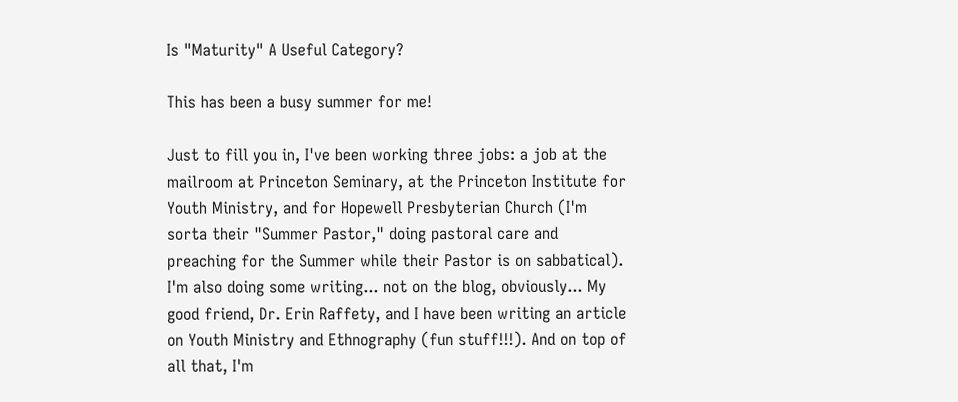Is "Maturity" A Useful Category?

This has been a busy summer for me!

Just to fill you in, I've been working three jobs: a job at the mailroom at Princeton Seminary, at the Princeton Institute for Youth Ministry, and for Hopewell Presbyterian Church (I'm sorta their "Summer Pastor," doing pastoral care and preaching for the Summer while their Pastor is on sabbatical). I'm also doing some writing... not on the blog, obviously... My good friend, Dr. Erin Raffety, and I have been writing an article on Youth Ministry and Ethnography (fun stuff!!!). And on top of all that, I'm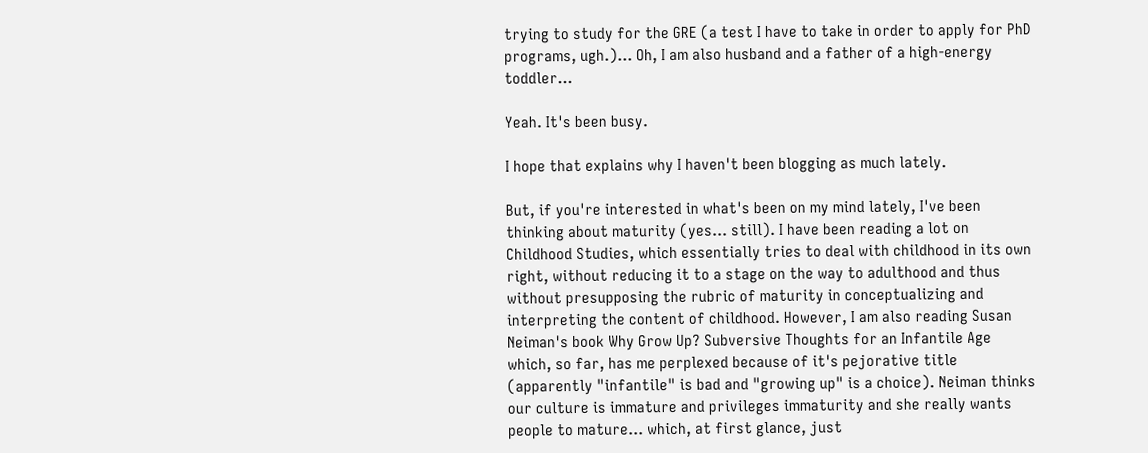trying to study for the GRE (a test I have to take in order to apply for PhD programs, ugh.)... Oh, I am also husband and a father of a high-energy toddler...

Yeah. It's been busy.

I hope that explains why I haven't been blogging as much lately.

But, if you're interested in what's been on my mind lately, I've been thinking about maturity (yes... still). I have been reading a lot on Childhood Studies, which essentially tries to deal with childhood in its own right, without reducing it to a stage on the way to adulthood and thus without presupposing the rubric of maturity in conceptualizing and interpreting the content of childhood. However, I am also reading Susan Neiman's book Why Grow Up? Subversive Thoughts for an Infantile Age which, so far, has me perplexed because of it's pejorative title (apparently "infantile" is bad and "growing up" is a choice). Neiman thinks our culture is immature and privileges immaturity and she really wants people to mature... which, at first glance, just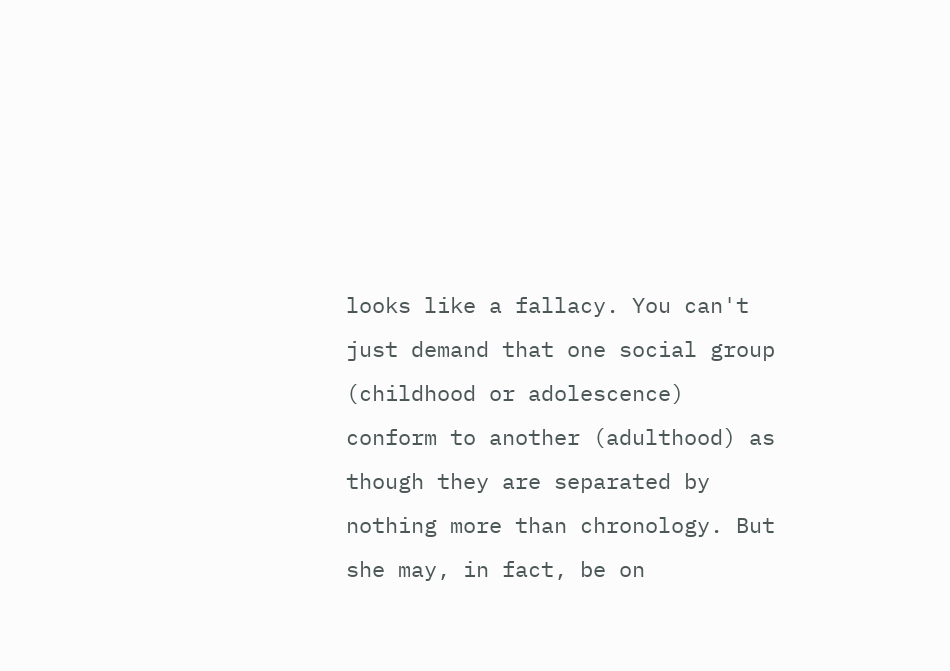looks like a fallacy. You can't just demand that one social group (childhood or adolescence) conform to another (adulthood) as though they are separated by nothing more than chronology. But she may, in fact, be on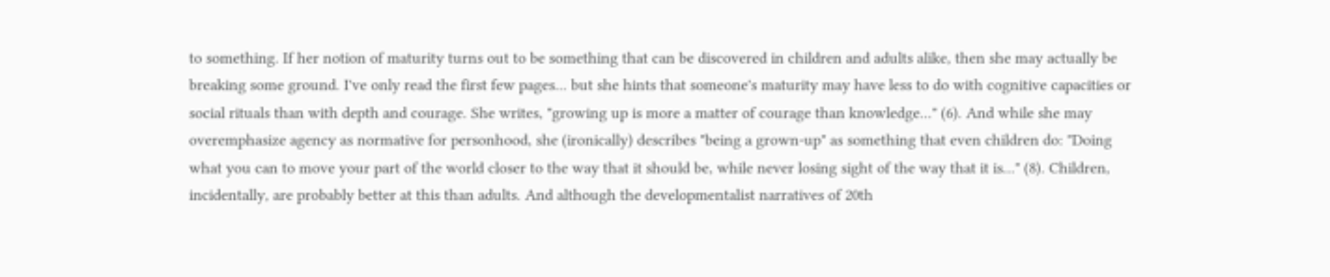to something. If her notion of maturity turns out to be something that can be discovered in children and adults alike, then she may actually be breaking some ground. I've only read the first few pages... but she hints that someone's maturity may have less to do with cognitive capacities or social rituals than with depth and courage. She writes, "growing up is more a matter of courage than knowledge..." (6). And while she may overemphasize agency as normative for personhood, she (ironically) describes "being a grown-up" as something that even children do: "Doing what you can to move your part of the world closer to the way that it should be, while never losing sight of the way that it is..." (8). Children, incidentally, are probably better at this than adults. And although the developmentalist narratives of 20th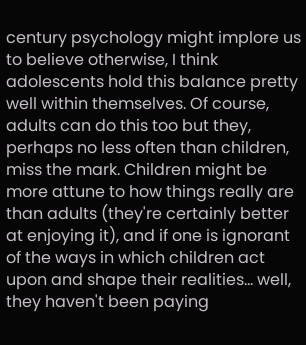century psychology might implore us to believe otherwise, I think adolescents hold this balance pretty well within themselves. Of course, adults can do this too but they, perhaps no less often than children, miss the mark. Children might be more attune to how things really are than adults (they're certainly better at enjoying it), and if one is ignorant of the ways in which children act upon and shape their realities... well, they haven't been paying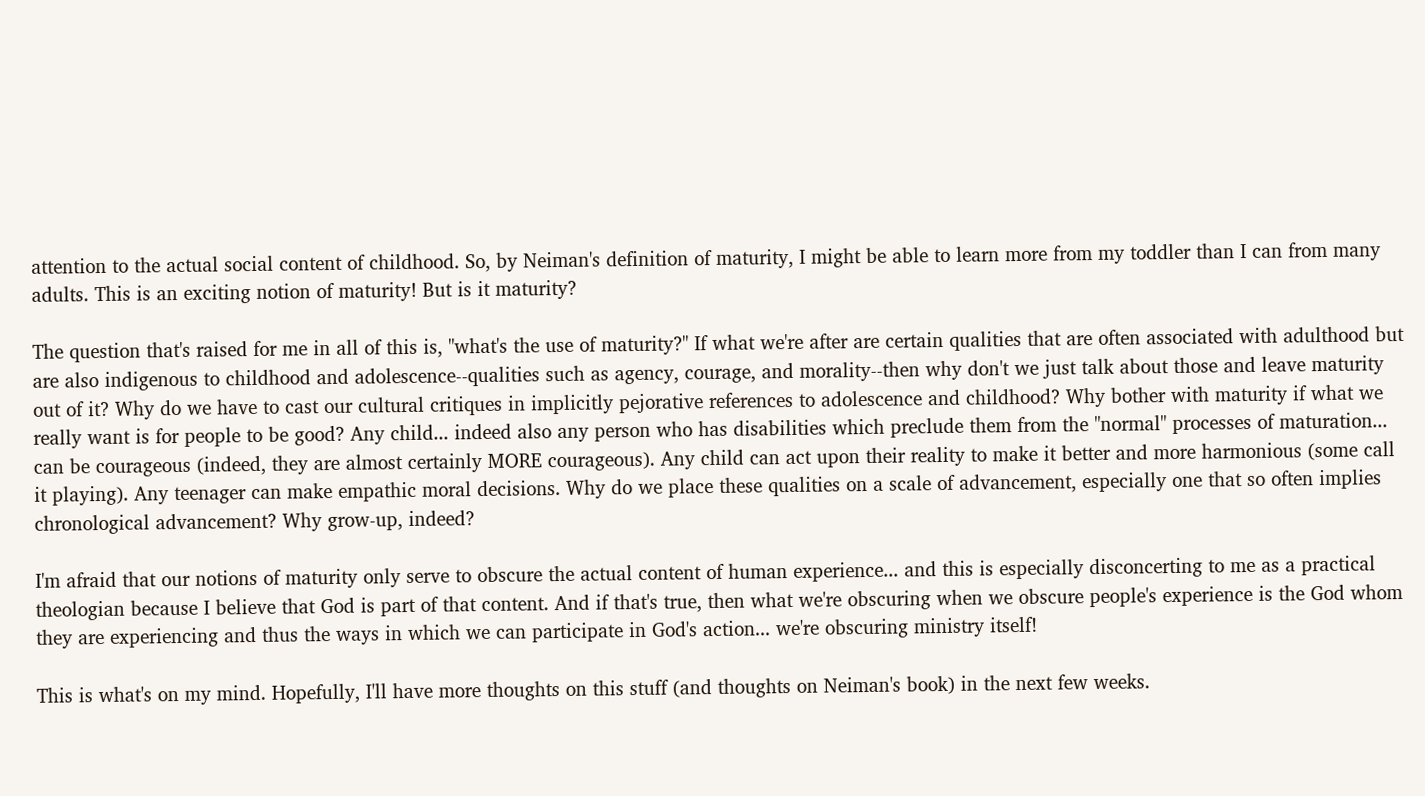attention to the actual social content of childhood. So, by Neiman's definition of maturity, I might be able to learn more from my toddler than I can from many adults. This is an exciting notion of maturity! But is it maturity?

The question that's raised for me in all of this is, "what's the use of maturity?" If what we're after are certain qualities that are often associated with adulthood but are also indigenous to childhood and adolescence--qualities such as agency, courage, and morality--then why don't we just talk about those and leave maturity out of it? Why do we have to cast our cultural critiques in implicitly pejorative references to adolescence and childhood? Why bother with maturity if what we really want is for people to be good? Any child... indeed also any person who has disabilities which preclude them from the "normal" processes of maturation... can be courageous (indeed, they are almost certainly MORE courageous). Any child can act upon their reality to make it better and more harmonious (some call it playing). Any teenager can make empathic moral decisions. Why do we place these qualities on a scale of advancement, especially one that so often implies chronological advancement? Why grow-up, indeed?

I'm afraid that our notions of maturity only serve to obscure the actual content of human experience... and this is especially disconcerting to me as a practical theologian because I believe that God is part of that content. And if that's true, then what we're obscuring when we obscure people's experience is the God whom they are experiencing and thus the ways in which we can participate in God's action... we're obscuring ministry itself!

This is what's on my mind. Hopefully, I'll have more thoughts on this stuff (and thoughts on Neiman's book) in the next few weeks.